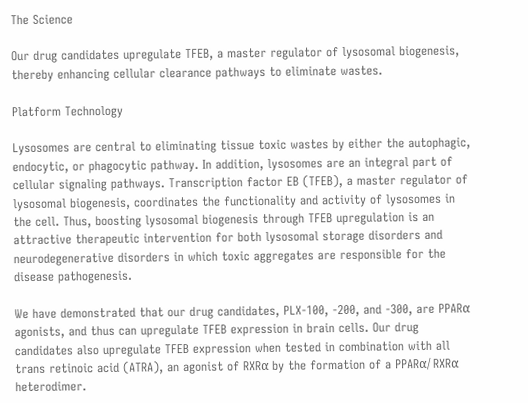The Science

Our drug candidates upregulate TFEB, a master regulator of lysosomal biogenesis, thereby enhancing cellular clearance pathways to eliminate wastes.

Platform Technology

Lysosomes are central to eliminating tissue toxic wastes by either the autophagic, endocytic, or phagocytic pathway. In addition, lysosomes are an integral part of cellular signaling pathways. Transcription factor EB (TFEB), a master regulator of lysosomal biogenesis, coordinates the functionality and activity of lysosomes in the cell. Thus, boosting lysosomal biogenesis through TFEB upregulation is an attractive therapeutic intervention for both lysosomal storage disorders and neurodegenerative disorders in which toxic aggregates are responsible for the disease pathogenesis.

We have demonstrated that our drug candidates, PLX-100, -200, and -300, are PPARα agonists, and thus can upregulate TFEB expression in brain cells. Our drug candidates also upregulate TFEB expression when tested in combination with all trans retinoic acid (ATRA), an agonist of RXRα by the formation of a PPARα/ RXRα heterodimer.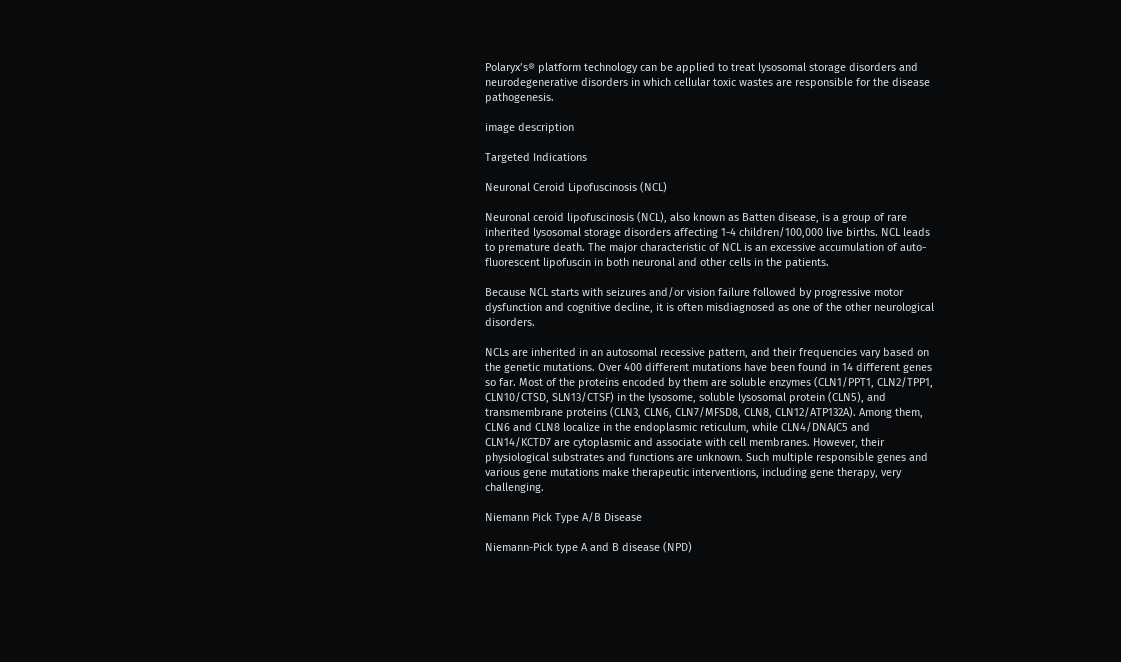Polaryx’s® platform technology can be applied to treat lysosomal storage disorders and neurodegenerative disorders in which cellular toxic wastes are responsible for the disease pathogenesis.

image description

Targeted Indications

Neuronal Ceroid Lipofuscinosis (NCL)

Neuronal ceroid lipofuscinosis (NCL), also known as Batten disease, is a group of rare inherited lysosomal storage disorders affecting 1-4 children/100,000 live births. NCL leads to premature death. The major characteristic of NCL is an excessive accumulation of auto-fluorescent lipofuscin in both neuronal and other cells in the patients.

Because NCL starts with seizures and/or vision failure followed by progressive motor dysfunction and cognitive decline, it is often misdiagnosed as one of the other neurological disorders.

NCLs are inherited in an autosomal recessive pattern, and their frequencies vary based on the genetic mutations. Over 400 different mutations have been found in 14 different genes so far. Most of the proteins encoded by them are soluble enzymes (CLN1/PPT1, CLN2/TPP1, CLN10/CTSD, SLN13/CTSF) in the lysosome, soluble lysosomal protein (CLN5), and transmembrane proteins (CLN3, CLN6, CLN7/MFSD8, CLN8, CLN12/ATP132A). Among them, CLN6 and CLN8 localize in the endoplasmic reticulum, while CLN4/DNAJC5 and CLN14/KCTD7 are cytoplasmic and associate with cell membranes. However, their physiological substrates and functions are unknown. Such multiple responsible genes and various gene mutations make therapeutic interventions, including gene therapy, very challenging.

Niemann Pick Type A/B Disease

Niemann-Pick type A and B disease (NPD)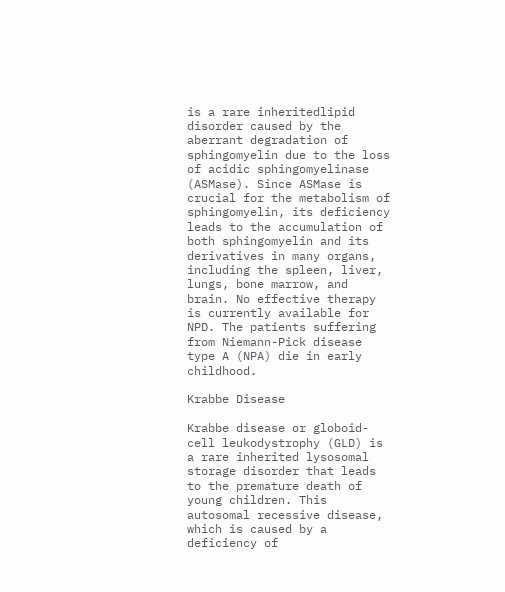is a rare inheritedlipid disorder caused by the aberrant degradation of sphingomyelin due to the loss of acidic sphingomyelinase (ASMase). Since ASMase is crucial for the metabolism of sphingomyelin, its deficiency leads to the accumulation of both sphingomyelin and its derivatives in many organs, including the spleen, liver, lungs, bone marrow, and brain. No effective therapy is currently available for NPD. The patients suffering from Niemann-Pick disease type A (NPA) die in early childhood.

Krabbe Disease

Krabbe disease or globoid-cell leukodystrophy (GLD) is a rare inherited lysosomal storage disorder that leads to the premature death of young children. This autosomal recessive disease, which is caused by a deficiency of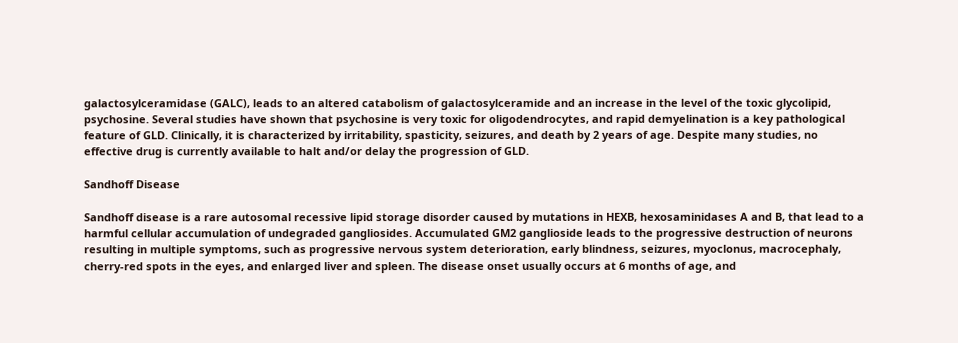galactosylceramidase (GALC), leads to an altered catabolism of galactosylceramide and an increase in the level of the toxic glycolipid, psychosine. Several studies have shown that psychosine is very toxic for oligodendrocytes, and rapid demyelination is a key pathological feature of GLD. Clinically, it is characterized by irritability, spasticity, seizures, and death by 2 years of age. Despite many studies, no effective drug is currently available to halt and/or delay the progression of GLD.

Sandhoff Disease

Sandhoff disease is a rare autosomal recessive lipid storage disorder caused by mutations in HEXB, hexosaminidases A and B, that lead to a harmful cellular accumulation of undegraded gangliosides. Accumulated GM2 ganglioside leads to the progressive destruction of neurons resulting in multiple symptoms, such as progressive nervous system deterioration, early blindness, seizures, myoclonus, macrocephaly, cherry-red spots in the eyes, and enlarged liver and spleen. The disease onset usually occurs at 6 months of age, and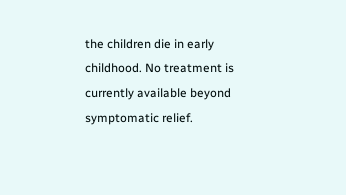the children die in early childhood. No treatment is currently available beyond symptomatic relief.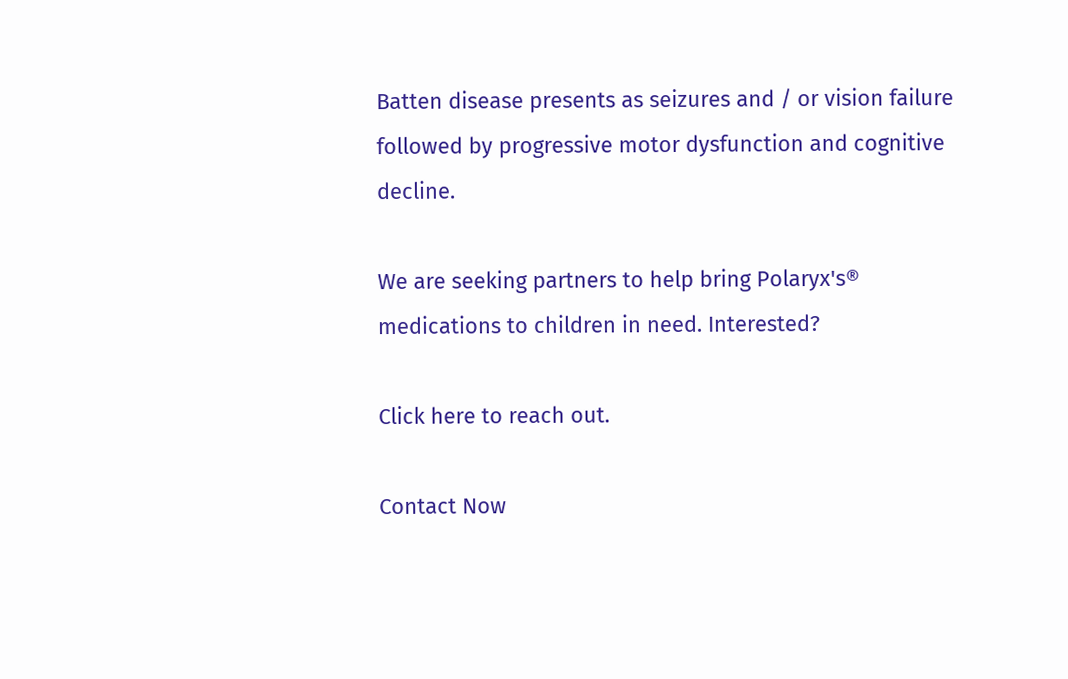Batten disease presents as seizures and / or vision failure followed by progressive motor dysfunction and cognitive decline.

We are seeking partners to help bring Polaryx's®
medications to children in need. Interested?

Click here to reach out.

Contact Now